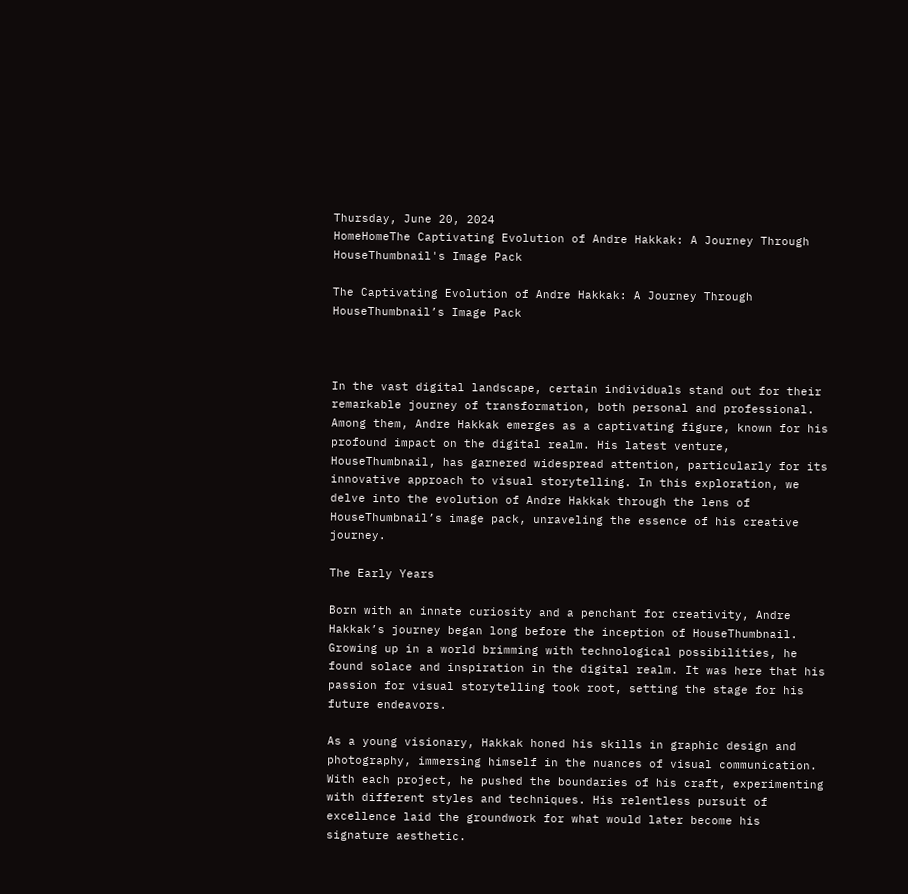Thursday, June 20, 2024
HomeHomeThe Captivating Evolution of Andre Hakkak: A Journey Through HouseThumbnail's Image Pack

The Captivating Evolution of Andre Hakkak: A Journey Through HouseThumbnail’s Image Pack



In the vast digital landscape, certain individuals stand out for their remarkable journey of transformation, both personal and professional. Among them, Andre Hakkak emerges as a captivating figure, known for his profound impact on the digital realm. His latest venture, HouseThumbnail, has garnered widespread attention, particularly for its innovative approach to visual storytelling. In this exploration, we delve into the evolution of Andre Hakkak through the lens of HouseThumbnail’s image pack, unraveling the essence of his creative journey.

The Early Years

Born with an innate curiosity and a penchant for creativity, Andre Hakkak’s journey began long before the inception of HouseThumbnail. Growing up in a world brimming with technological possibilities, he found solace and inspiration in the digital realm. It was here that his passion for visual storytelling took root, setting the stage for his future endeavors.

As a young visionary, Hakkak honed his skills in graphic design and photography, immersing himself in the nuances of visual communication. With each project, he pushed the boundaries of his craft, experimenting with different styles and techniques. His relentless pursuit of excellence laid the groundwork for what would later become his signature aesthetic.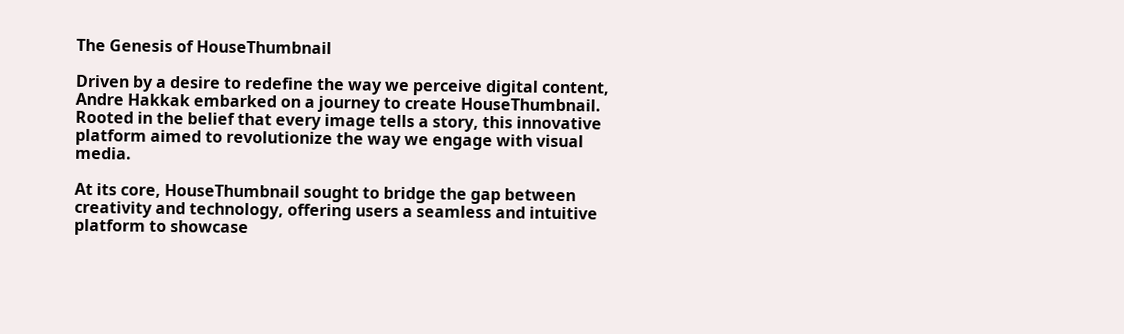The Genesis of HouseThumbnail

Driven by a desire to redefine the way we perceive digital content, Andre Hakkak embarked on a journey to create HouseThumbnail. Rooted in the belief that every image tells a story, this innovative platform aimed to revolutionize the way we engage with visual media.

At its core, HouseThumbnail sought to bridge the gap between creativity and technology, offering users a seamless and intuitive platform to showcase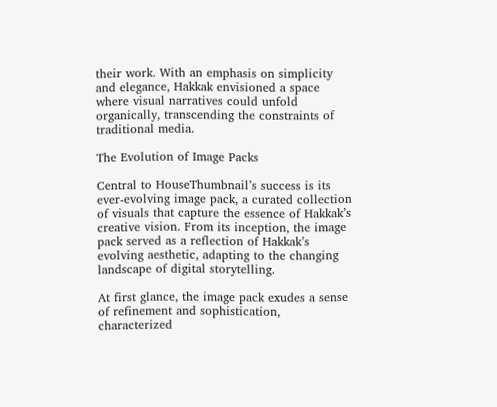their work. With an emphasis on simplicity and elegance, Hakkak envisioned a space where visual narratives could unfold organically, transcending the constraints of traditional media.

The Evolution of Image Packs

Central to HouseThumbnail’s success is its ever-evolving image pack, a curated collection of visuals that capture the essence of Hakkak’s creative vision. From its inception, the image pack served as a reflection of Hakkak’s evolving aesthetic, adapting to the changing landscape of digital storytelling.

At first glance, the image pack exudes a sense of refinement and sophistication, characterized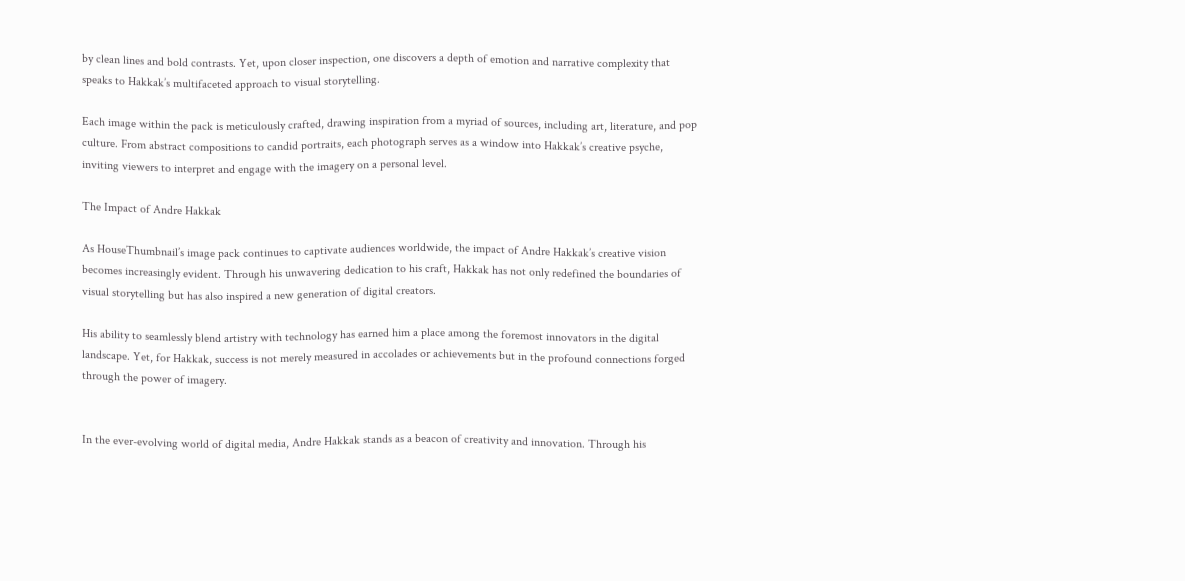by clean lines and bold contrasts. Yet, upon closer inspection, one discovers a depth of emotion and narrative complexity that speaks to Hakkak’s multifaceted approach to visual storytelling.

Each image within the pack is meticulously crafted, drawing inspiration from a myriad of sources, including art, literature, and pop culture. From abstract compositions to candid portraits, each photograph serves as a window into Hakkak’s creative psyche, inviting viewers to interpret and engage with the imagery on a personal level.

The Impact of Andre Hakkak

As HouseThumbnail’s image pack continues to captivate audiences worldwide, the impact of Andre Hakkak’s creative vision becomes increasingly evident. Through his unwavering dedication to his craft, Hakkak has not only redefined the boundaries of visual storytelling but has also inspired a new generation of digital creators.

His ability to seamlessly blend artistry with technology has earned him a place among the foremost innovators in the digital landscape. Yet, for Hakkak, success is not merely measured in accolades or achievements but in the profound connections forged through the power of imagery.


In the ever-evolving world of digital media, Andre Hakkak stands as a beacon of creativity and innovation. Through his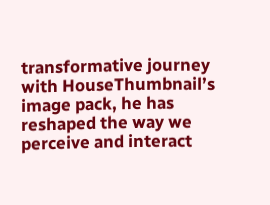transformative journey with HouseThumbnail’s image pack, he has reshaped the way we perceive and interact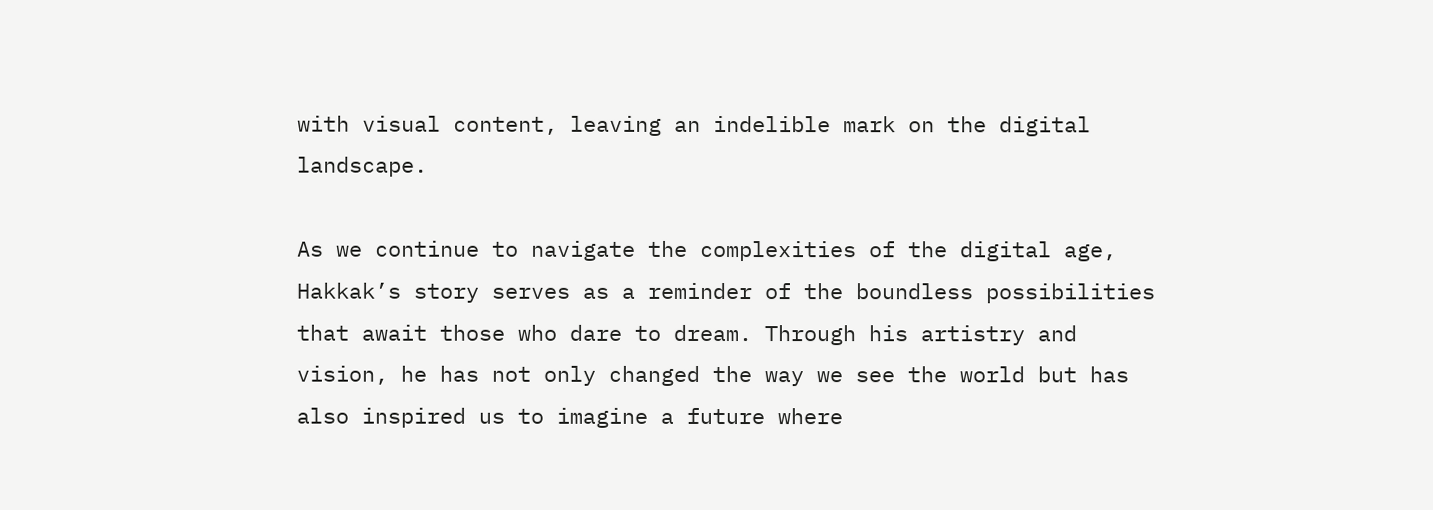with visual content, leaving an indelible mark on the digital landscape.

As we continue to navigate the complexities of the digital age, Hakkak’s story serves as a reminder of the boundless possibilities that await those who dare to dream. Through his artistry and vision, he has not only changed the way we see the world but has also inspired us to imagine a future where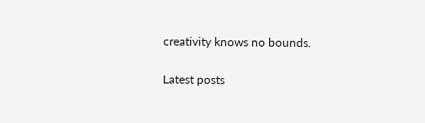creativity knows no bounds.

Latest posts